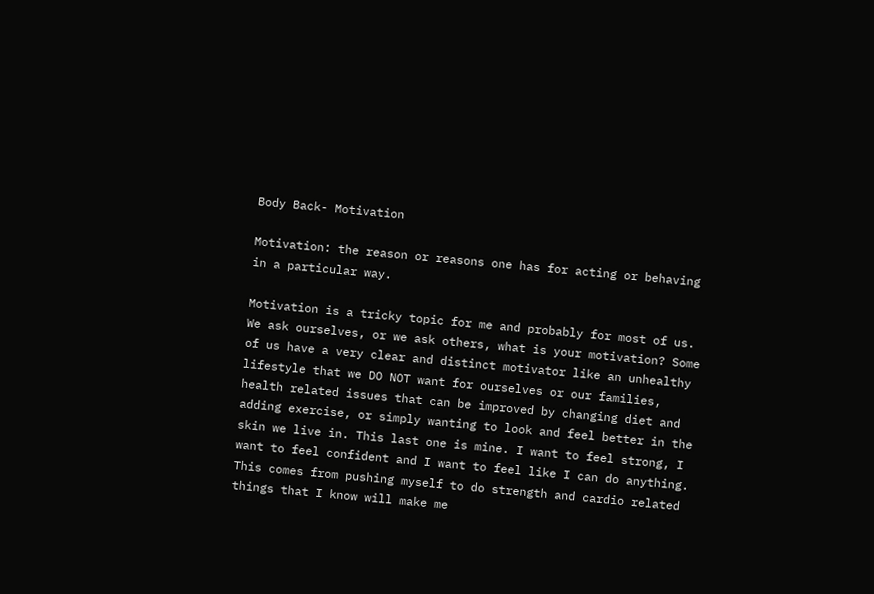Body Back- Motivation

Motivation: the reason or reasons one has for acting or behaving in a particular way.

Motivation is a tricky topic for me and probably for most of us. We ask ourselves, or we ask others, what is your motivation? Some of us have a very clear and distinct motivator like an unhealthy lifestyle that we DO NOT want for ourselves or our families, health related issues that can be improved by changing diet and adding exercise, or simply wanting to look and feel better in the skin we live in. This last one is mine. I want to feel strong, I want to feel confident and I want to feel like I can do anything. This comes from pushing myself to do strength and cardio related things that I know will make me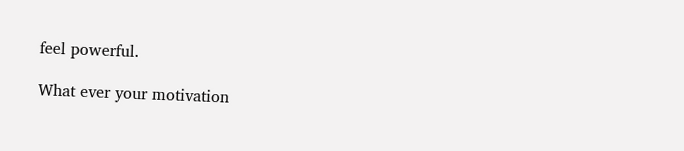feel powerful.

What ever your motivation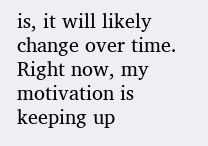is, it will likely change over time. Right now, my motivation is keeping up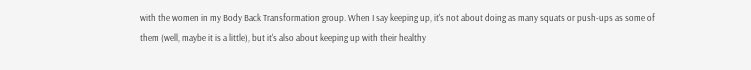with the women in my Body Back Transformation group. When I say keeping up, it's not about doing as many squats or push-ups as some of them (well, maybe it is a little), but it's also about keeping up with their healthy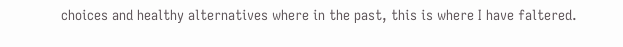choices and healthy alternatives where in the past, this is where I have faltered.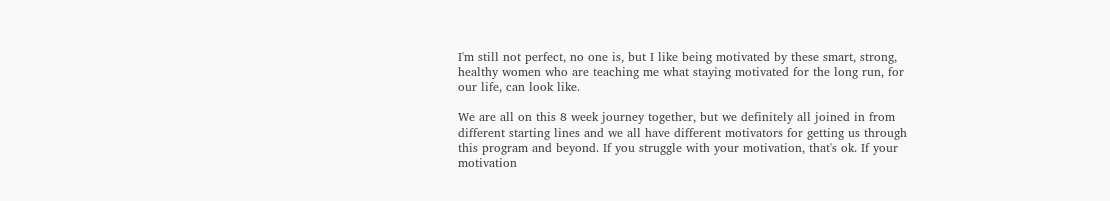I'm still not perfect, no one is, but I like being motivated by these smart, strong, healthy women who are teaching me what staying motivated for the long run, for our life, can look like.

We are all on this 8 week journey together, but we definitely all joined in from different starting lines and we all have different motivators for getting us through this program and beyond. If you struggle with your motivation, that's ok. If your motivation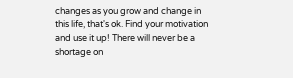changes as you grow and change in this life, that's ok. Find your motivation and use it up! There will never be a shortage on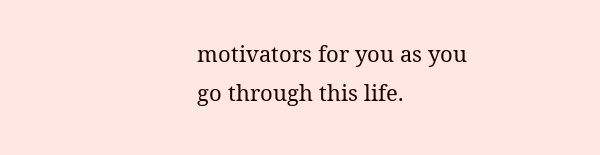motivators for you as you go through this life.